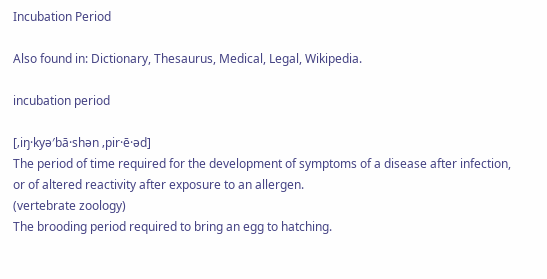Incubation Period

Also found in: Dictionary, Thesaurus, Medical, Legal, Wikipedia.

incubation period

[‚iŋ·kyə′bā·shən ‚pir·ē·əd]
The period of time required for the development of symptoms of a disease after infection, or of altered reactivity after exposure to an allergen.
(vertebrate zoology)
The brooding period required to bring an egg to hatching.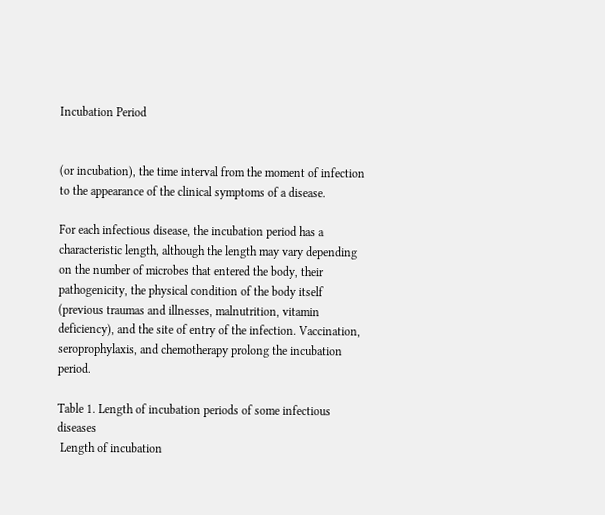Incubation Period


(or incubation), the time interval from the moment of infection to the appearance of the clinical symptoms of a disease.

For each infectious disease, the incubation period has a characteristic length, although the length may vary depending on the number of microbes that entered the body, their pathogenicity, the physical condition of the body itself (previous traumas and illnesses, malnutrition, vitamin deficiency), and the site of entry of the infection. Vaccination, seroprophylaxis, and chemotherapy prolong the incubation period.

Table 1. Length of incubation periods of some infectious diseases
 Length of incubation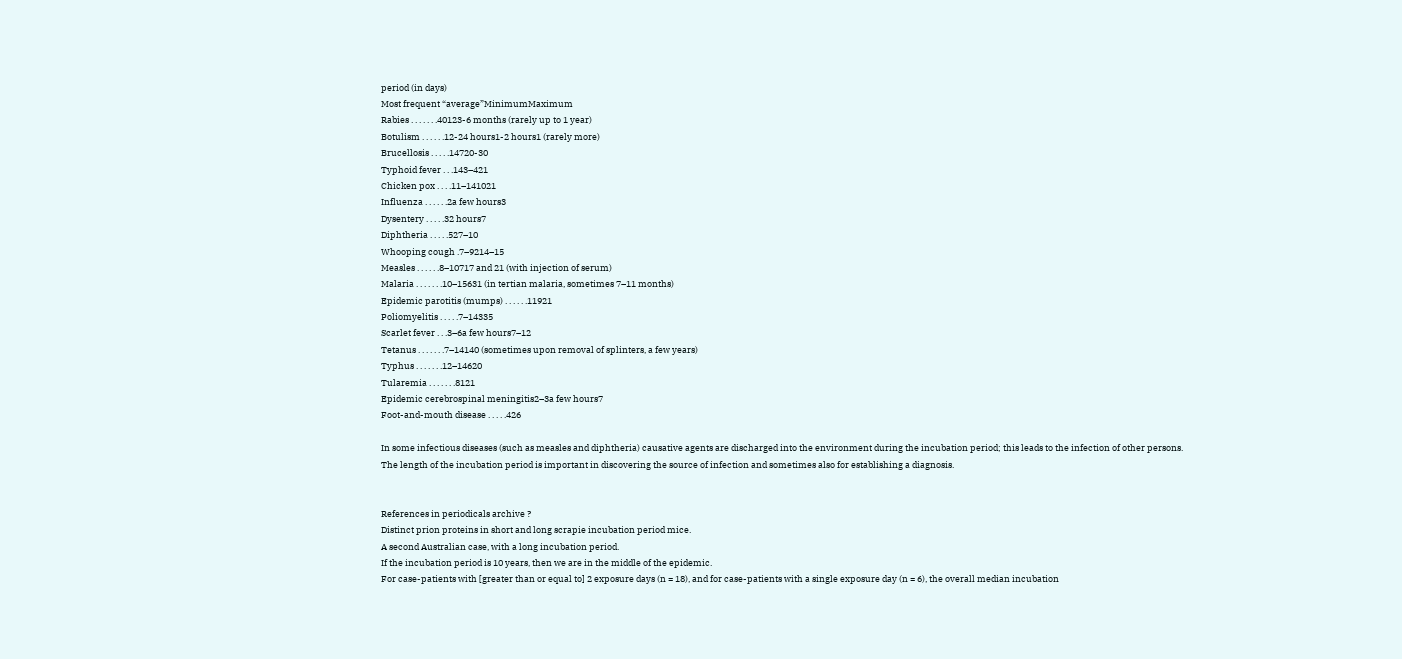period (in days)
Most frequent “average”MinimumMaximum
Rabies . . . . . . .40123-6 months (rarely up to 1 year)
Botulism . . . . . .12-24 hours1-2 hours1 (rarely more)
Brucellosis . . . . .14720-30
Typhoid fever . . .143–421
Chicken pox . . . .11–141021
Influenza . . . . . .2a few hours3
Dysentery . . . . .32 hours7
Diphtheria . . . . .527–10
Whooping cough .7–9214–15
Measles . . . . . .8–10717 and 21 (with injection of serum)
Malaria . . . . . . .10–15631 (in tertian malaria, sometimes 7–11 months)
Epidemic parotitis (mumps) . . . . . .11921
Poliomyelitis . . . . .7–14335
Scarlet fever . . .3–6a few hours7–12
Tetanus . . . . . . .7–14140 (sometimes upon removal of splinters, a few years)
Typhus . . . . . . .12–14620
Tularemia . . . . . . .8121
Epidemic cerebrospinal meningitis2–3a few hours7
Foot-and-mouth disease . . . . .426

In some infectious diseases (such as measles and diphtheria) causative agents are discharged into the environment during the incubation period; this leads to the infection of other persons. The length of the incubation period is important in discovering the source of infection and sometimes also for establishing a diagnosis.


References in periodicals archive ?
Distinct prion proteins in short and long scrapie incubation period mice.
A second Australian case, with a long incubation period.
If the incubation period is 10 years, then we are in the middle of the epidemic.
For case-patients with [greater than or equal to] 2 exposure days (n = 18), and for case-patients with a single exposure day (n = 6), the overall median incubation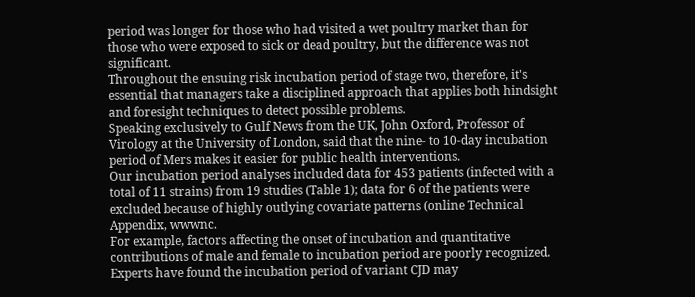period was longer for those who had visited a wet poultry market than for those who were exposed to sick or dead poultry, but the difference was not significant.
Throughout the ensuing risk incubation period of stage two, therefore, it's essential that managers take a disciplined approach that applies both hindsight and foresight techniques to detect possible problems.
Speaking exclusively to Gulf News from the UK, John Oxford, Professor of Virology at the University of London, said that the nine- to 10-day incubation period of Mers makes it easier for public health interventions.
Our incubation period analyses included data for 453 patients (infected with a total of 11 strains) from 19 studies (Table 1); data for 6 of the patients were excluded because of highly outlying covariate patterns (online Technical Appendix, wwwnc.
For example, factors affecting the onset of incubation and quantitative contributions of male and female to incubation period are poorly recognized.
Experts have found the incubation period of variant CJD may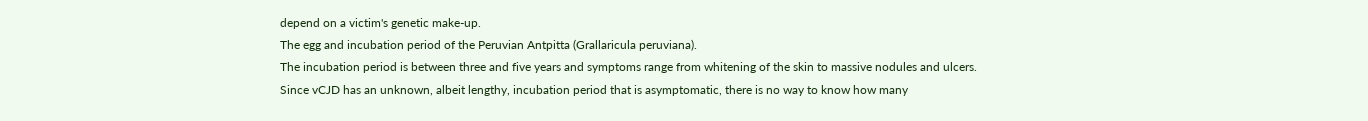depend on a victim's genetic make-up.
The egg and incubation period of the Peruvian Antpitta (Grallaricula peruviana).
The incubation period is between three and five years and symptoms range from whitening of the skin to massive nodules and ulcers.
Since vCJD has an unknown, albeit lengthy, incubation period that is asymptomatic, there is no way to know how many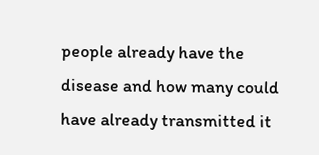people already have the disease and how many could have already transmitted it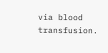via blood transfusion.